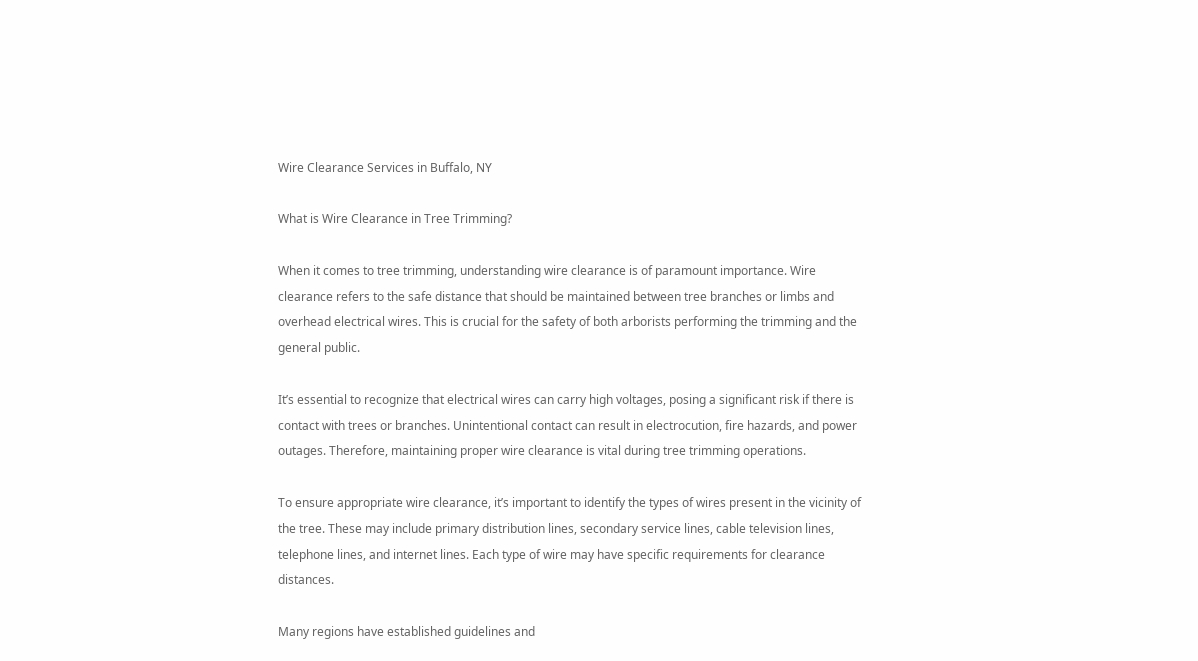Wire Clearance Services in Buffalo, NY

What is Wire Clearance in Tree Trimming?

When it comes to tree trimming, understanding wire clearance is of paramount importance. Wire clearance refers to the safe distance that should be maintained between tree branches or limbs and overhead electrical wires. This is crucial for the safety of both arborists performing the trimming and the general public.

It’s essential to recognize that electrical wires can carry high voltages, posing a significant risk if there is contact with trees or branches. Unintentional contact can result in electrocution, fire hazards, and power outages. Therefore, maintaining proper wire clearance is vital during tree trimming operations.

To ensure appropriate wire clearance, it’s important to identify the types of wires present in the vicinity of the tree. These may include primary distribution lines, secondary service lines, cable television lines, telephone lines, and internet lines. Each type of wire may have specific requirements for clearance distances.

Many regions have established guidelines and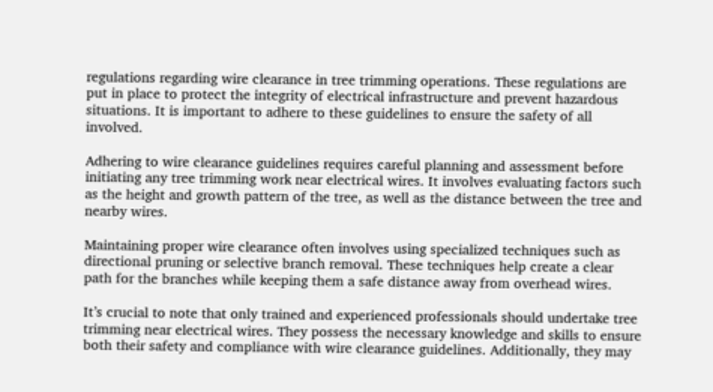regulations regarding wire clearance in tree trimming operations. These regulations are put in place to protect the integrity of electrical infrastructure and prevent hazardous situations. It is important to adhere to these guidelines to ensure the safety of all involved.

Adhering to wire clearance guidelines requires careful planning and assessment before initiating any tree trimming work near electrical wires. It involves evaluating factors such as the height and growth pattern of the tree, as well as the distance between the tree and nearby wires.

Maintaining proper wire clearance often involves using specialized techniques such as directional pruning or selective branch removal. These techniques help create a clear path for the branches while keeping them a safe distance away from overhead wires.

It’s crucial to note that only trained and experienced professionals should undertake tree trimming near electrical wires. They possess the necessary knowledge and skills to ensure both their safety and compliance with wire clearance guidelines. Additionally, they may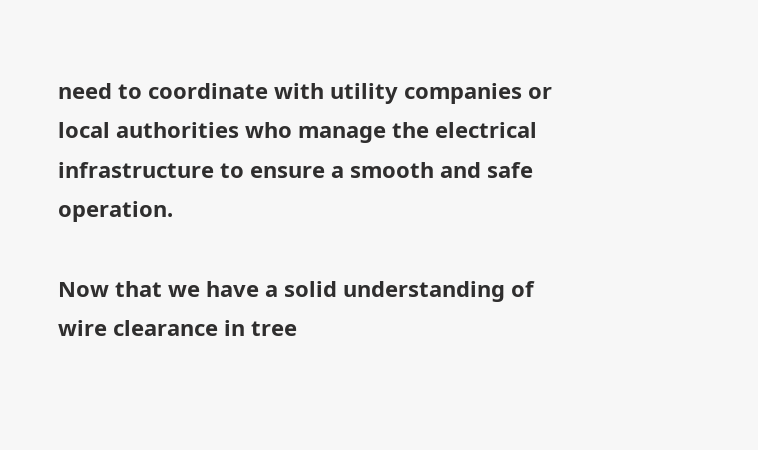need to coordinate with utility companies or local authorities who manage the electrical infrastructure to ensure a smooth and safe operation.

Now that we have a solid understanding of wire clearance in tree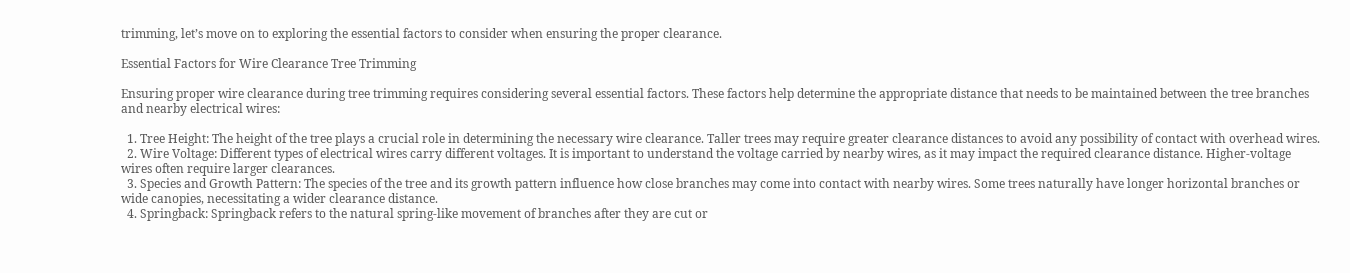trimming, let’s move on to exploring the essential factors to consider when ensuring the proper clearance.

Essential Factors for Wire Clearance Tree Trimming

Ensuring proper wire clearance during tree trimming requires considering several essential factors. These factors help determine the appropriate distance that needs to be maintained between the tree branches and nearby electrical wires:

  1. Tree Height: The height of the tree plays a crucial role in determining the necessary wire clearance. Taller trees may require greater clearance distances to avoid any possibility of contact with overhead wires.
  2. Wire Voltage: Different types of electrical wires carry different voltages. It is important to understand the voltage carried by nearby wires, as it may impact the required clearance distance. Higher-voltage wires often require larger clearances.
  3. Species and Growth Pattern: The species of the tree and its growth pattern influence how close branches may come into contact with nearby wires. Some trees naturally have longer horizontal branches or wide canopies, necessitating a wider clearance distance.
  4. Springback: Springback refers to the natural spring-like movement of branches after they are cut or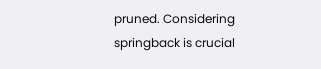pruned. Considering springback is crucial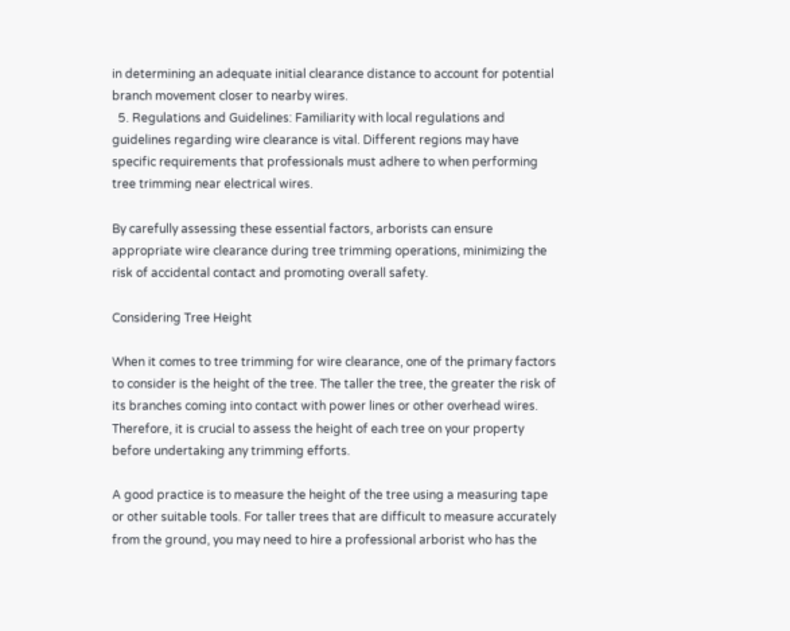in determining an adequate initial clearance distance to account for potential branch movement closer to nearby wires.
  5. Regulations and Guidelines: Familiarity with local regulations and guidelines regarding wire clearance is vital. Different regions may have specific requirements that professionals must adhere to when performing tree trimming near electrical wires.

By carefully assessing these essential factors, arborists can ensure appropriate wire clearance during tree trimming operations, minimizing the risk of accidental contact and promoting overall safety.

Considering Tree Height

When it comes to tree trimming for wire clearance, one of the primary factors to consider is the height of the tree. The taller the tree, the greater the risk of its branches coming into contact with power lines or other overhead wires. Therefore, it is crucial to assess the height of each tree on your property before undertaking any trimming efforts.

A good practice is to measure the height of the tree using a measuring tape or other suitable tools. For taller trees that are difficult to measure accurately from the ground, you may need to hire a professional arborist who has the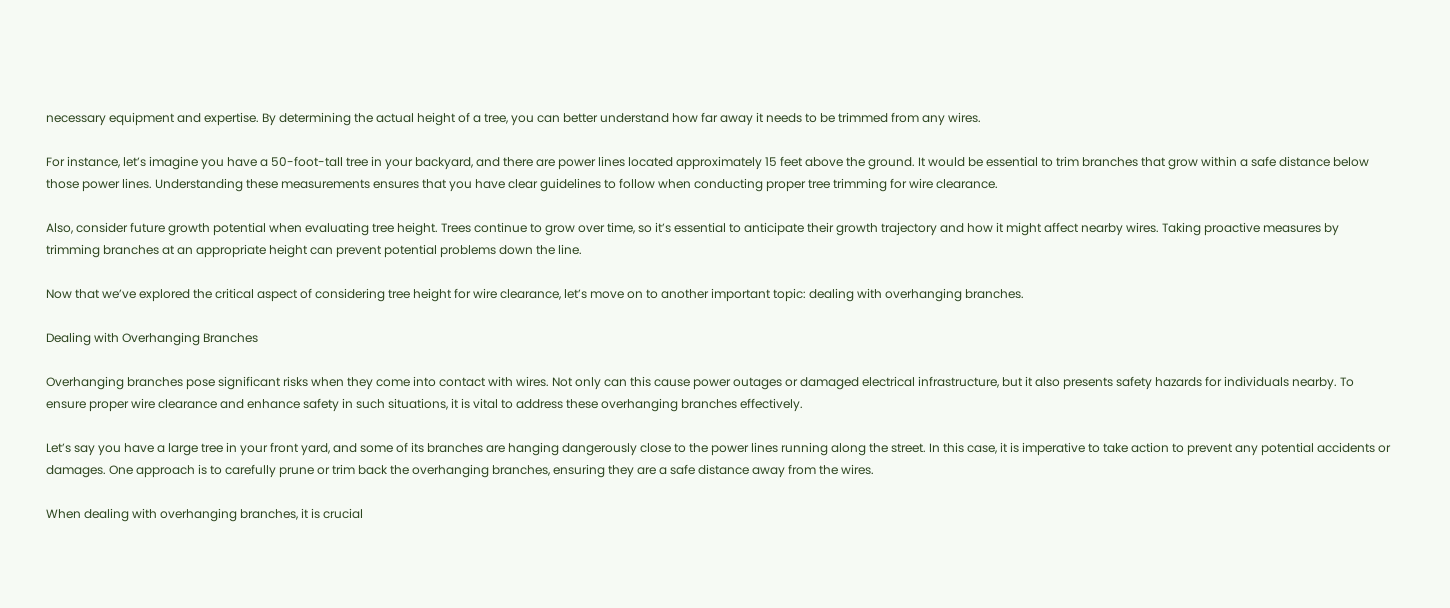necessary equipment and expertise. By determining the actual height of a tree, you can better understand how far away it needs to be trimmed from any wires.

For instance, let’s imagine you have a 50-foot-tall tree in your backyard, and there are power lines located approximately 15 feet above the ground. It would be essential to trim branches that grow within a safe distance below those power lines. Understanding these measurements ensures that you have clear guidelines to follow when conducting proper tree trimming for wire clearance.

Also, consider future growth potential when evaluating tree height. Trees continue to grow over time, so it’s essential to anticipate their growth trajectory and how it might affect nearby wires. Taking proactive measures by trimming branches at an appropriate height can prevent potential problems down the line.

Now that we’ve explored the critical aspect of considering tree height for wire clearance, let’s move on to another important topic: dealing with overhanging branches.

Dealing with Overhanging Branches

Overhanging branches pose significant risks when they come into contact with wires. Not only can this cause power outages or damaged electrical infrastructure, but it also presents safety hazards for individuals nearby. To ensure proper wire clearance and enhance safety in such situations, it is vital to address these overhanging branches effectively.

Let’s say you have a large tree in your front yard, and some of its branches are hanging dangerously close to the power lines running along the street. In this case, it is imperative to take action to prevent any potential accidents or damages. One approach is to carefully prune or trim back the overhanging branches, ensuring they are a safe distance away from the wires.

When dealing with overhanging branches, it is crucial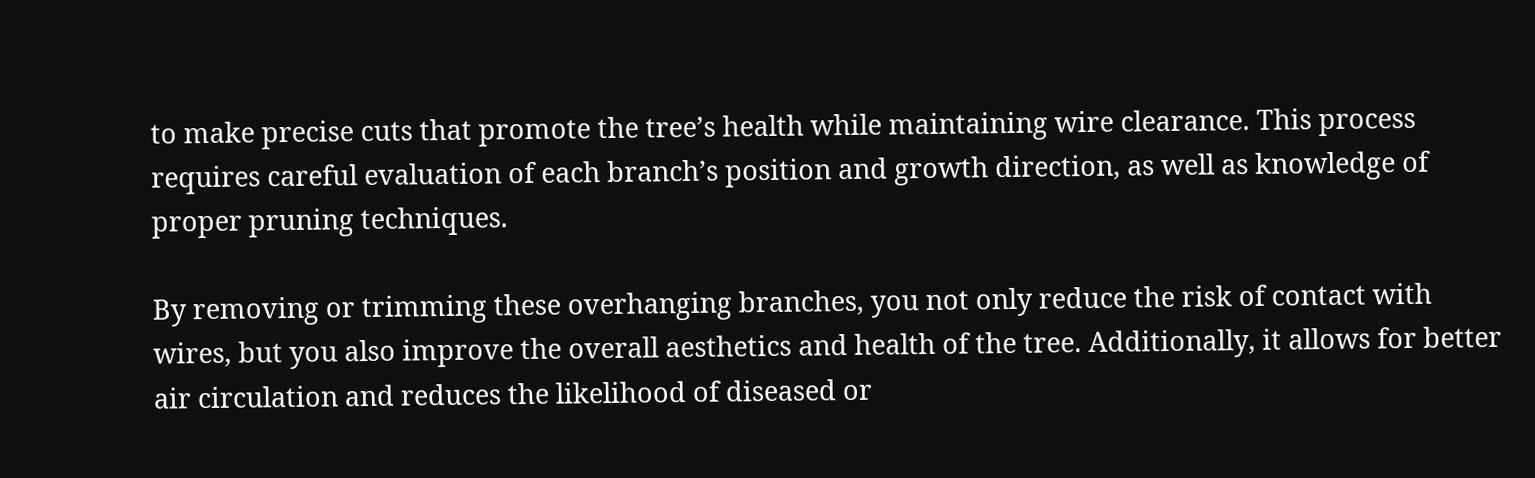to make precise cuts that promote the tree’s health while maintaining wire clearance. This process requires careful evaluation of each branch’s position and growth direction, as well as knowledge of proper pruning techniques.

By removing or trimming these overhanging branches, you not only reduce the risk of contact with wires, but you also improve the overall aesthetics and health of the tree. Additionally, it allows for better air circulation and reduces the likelihood of diseased or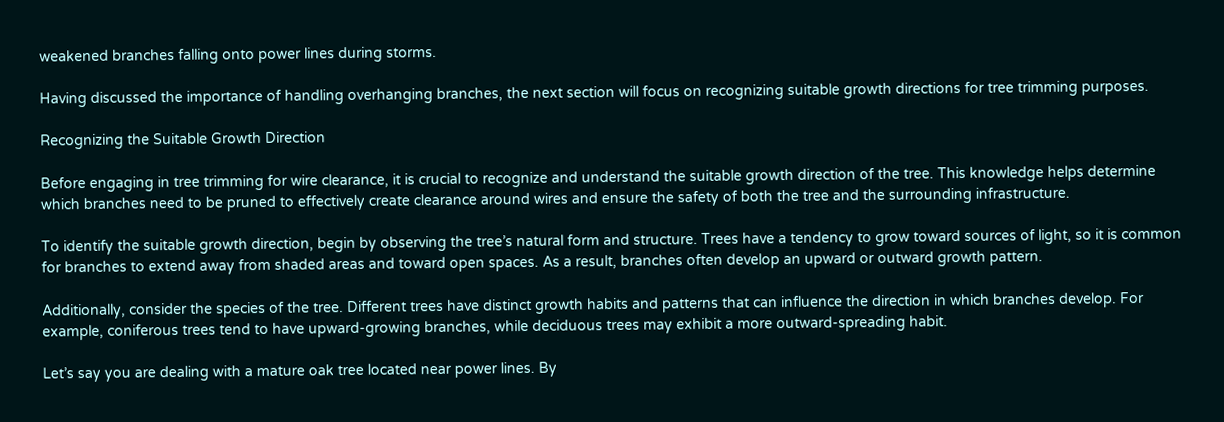weakened branches falling onto power lines during storms.

Having discussed the importance of handling overhanging branches, the next section will focus on recognizing suitable growth directions for tree trimming purposes.

Recognizing the Suitable Growth Direction

Before engaging in tree trimming for wire clearance, it is crucial to recognize and understand the suitable growth direction of the tree. This knowledge helps determine which branches need to be pruned to effectively create clearance around wires and ensure the safety of both the tree and the surrounding infrastructure.

To identify the suitable growth direction, begin by observing the tree’s natural form and structure. Trees have a tendency to grow toward sources of light, so it is common for branches to extend away from shaded areas and toward open spaces. As a result, branches often develop an upward or outward growth pattern.

Additionally, consider the species of the tree. Different trees have distinct growth habits and patterns that can influence the direction in which branches develop. For example, coniferous trees tend to have upward-growing branches, while deciduous trees may exhibit a more outward-spreading habit.

Let’s say you are dealing with a mature oak tree located near power lines. By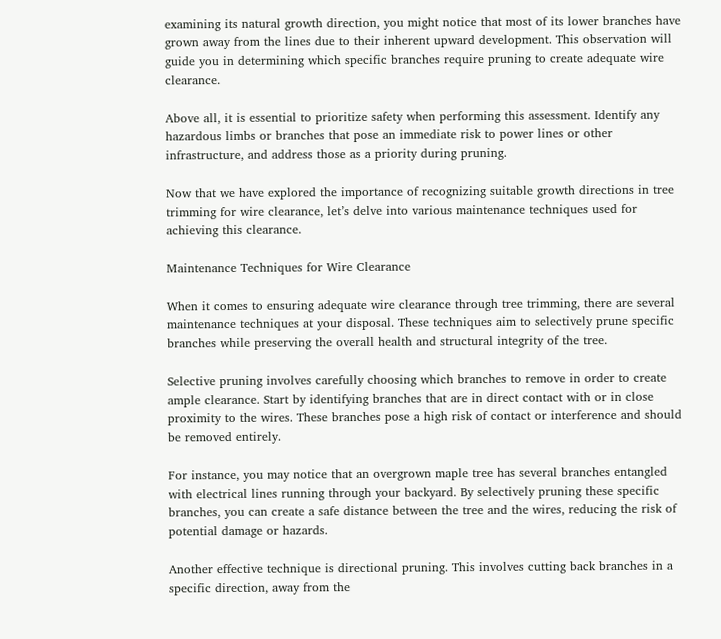examining its natural growth direction, you might notice that most of its lower branches have grown away from the lines due to their inherent upward development. This observation will guide you in determining which specific branches require pruning to create adequate wire clearance.

Above all, it is essential to prioritize safety when performing this assessment. Identify any hazardous limbs or branches that pose an immediate risk to power lines or other infrastructure, and address those as a priority during pruning.

Now that we have explored the importance of recognizing suitable growth directions in tree trimming for wire clearance, let’s delve into various maintenance techniques used for achieving this clearance.

Maintenance Techniques for Wire Clearance

When it comes to ensuring adequate wire clearance through tree trimming, there are several maintenance techniques at your disposal. These techniques aim to selectively prune specific branches while preserving the overall health and structural integrity of the tree.

Selective pruning involves carefully choosing which branches to remove in order to create ample clearance. Start by identifying branches that are in direct contact with or in close proximity to the wires. These branches pose a high risk of contact or interference and should be removed entirely.

For instance, you may notice that an overgrown maple tree has several branches entangled with electrical lines running through your backyard. By selectively pruning these specific branches, you can create a safe distance between the tree and the wires, reducing the risk of potential damage or hazards.

Another effective technique is directional pruning. This involves cutting back branches in a specific direction, away from the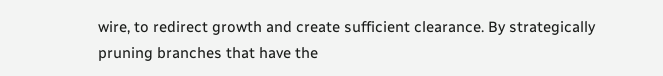wire, to redirect growth and create sufficient clearance. By strategically pruning branches that have the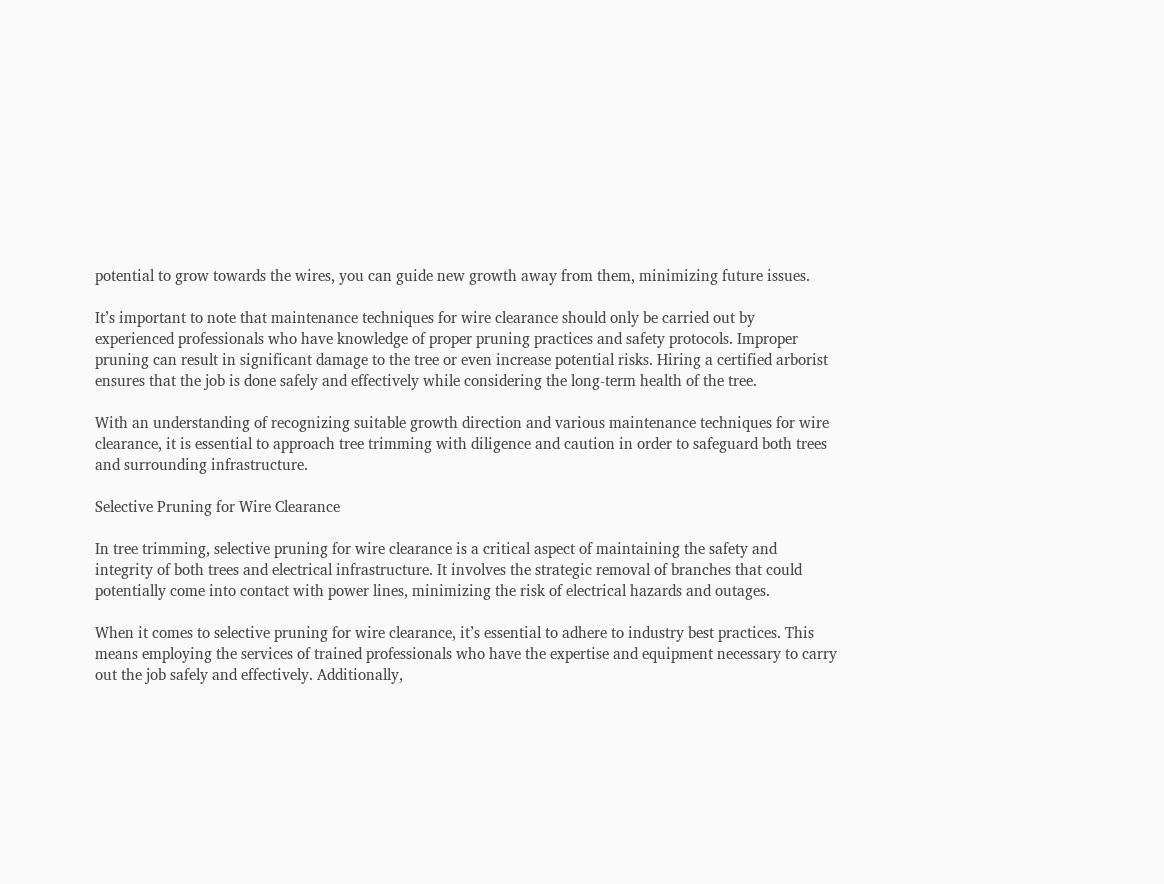potential to grow towards the wires, you can guide new growth away from them, minimizing future issues.

It’s important to note that maintenance techniques for wire clearance should only be carried out by experienced professionals who have knowledge of proper pruning practices and safety protocols. Improper pruning can result in significant damage to the tree or even increase potential risks. Hiring a certified arborist ensures that the job is done safely and effectively while considering the long-term health of the tree.

With an understanding of recognizing suitable growth direction and various maintenance techniques for wire clearance, it is essential to approach tree trimming with diligence and caution in order to safeguard both trees and surrounding infrastructure.

Selective Pruning for Wire Clearance

In tree trimming, selective pruning for wire clearance is a critical aspect of maintaining the safety and integrity of both trees and electrical infrastructure. It involves the strategic removal of branches that could potentially come into contact with power lines, minimizing the risk of electrical hazards and outages.

When it comes to selective pruning for wire clearance, it’s essential to adhere to industry best practices. This means employing the services of trained professionals who have the expertise and equipment necessary to carry out the job safely and effectively. Additionally,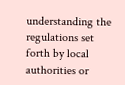understanding the regulations set forth by local authorities or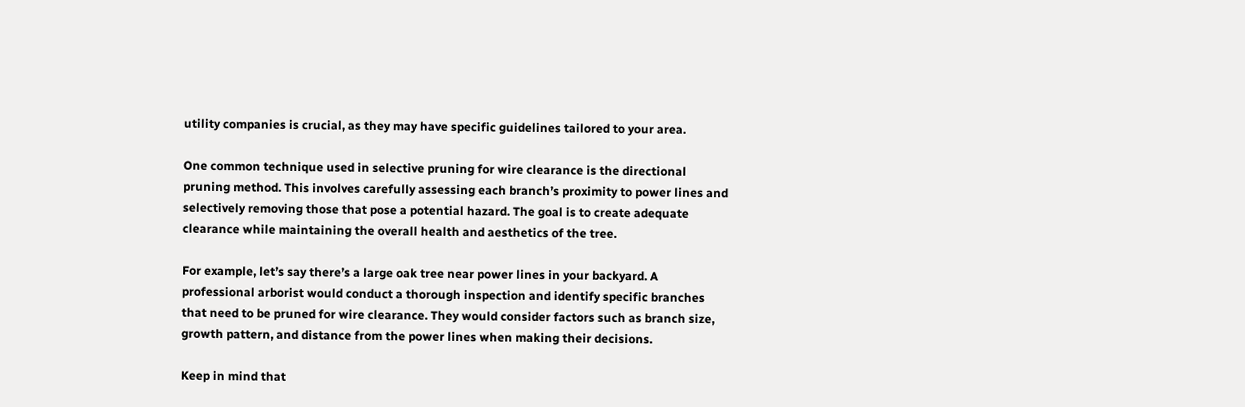utility companies is crucial, as they may have specific guidelines tailored to your area.

One common technique used in selective pruning for wire clearance is the directional pruning method. This involves carefully assessing each branch’s proximity to power lines and selectively removing those that pose a potential hazard. The goal is to create adequate clearance while maintaining the overall health and aesthetics of the tree.

For example, let’s say there’s a large oak tree near power lines in your backyard. A professional arborist would conduct a thorough inspection and identify specific branches that need to be pruned for wire clearance. They would consider factors such as branch size, growth pattern, and distance from the power lines when making their decisions.

Keep in mind that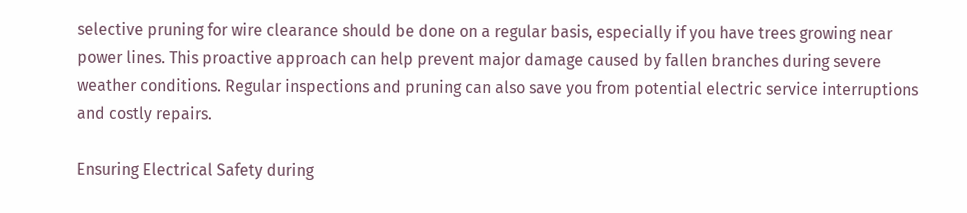selective pruning for wire clearance should be done on a regular basis, especially if you have trees growing near power lines. This proactive approach can help prevent major damage caused by fallen branches during severe weather conditions. Regular inspections and pruning can also save you from potential electric service interruptions and costly repairs.

Ensuring Electrical Safety during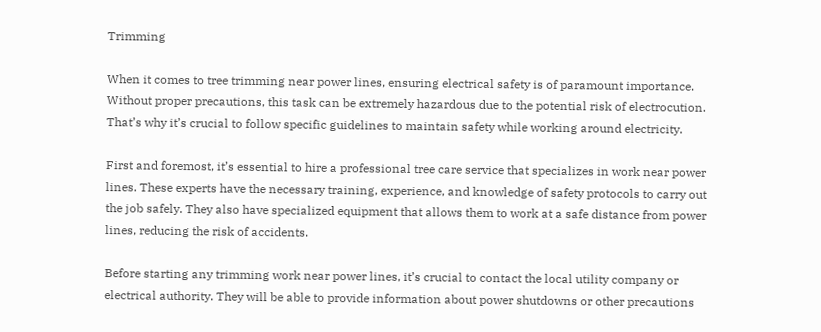Trimming

When it comes to tree trimming near power lines, ensuring electrical safety is of paramount importance. Without proper precautions, this task can be extremely hazardous due to the potential risk of electrocution. That’s why it’s crucial to follow specific guidelines to maintain safety while working around electricity.

First and foremost, it’s essential to hire a professional tree care service that specializes in work near power lines. These experts have the necessary training, experience, and knowledge of safety protocols to carry out the job safely. They also have specialized equipment that allows them to work at a safe distance from power lines, reducing the risk of accidents.

Before starting any trimming work near power lines, it’s crucial to contact the local utility company or electrical authority. They will be able to provide information about power shutdowns or other precautions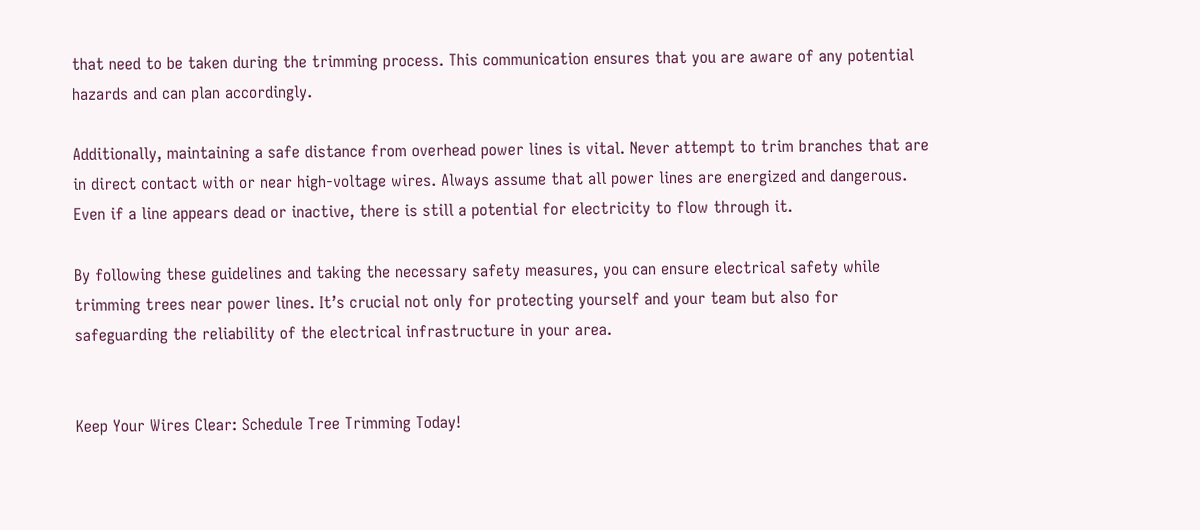that need to be taken during the trimming process. This communication ensures that you are aware of any potential hazards and can plan accordingly.

Additionally, maintaining a safe distance from overhead power lines is vital. Never attempt to trim branches that are in direct contact with or near high-voltage wires. Always assume that all power lines are energized and dangerous. Even if a line appears dead or inactive, there is still a potential for electricity to flow through it.

By following these guidelines and taking the necessary safety measures, you can ensure electrical safety while trimming trees near power lines. It’s crucial not only for protecting yourself and your team but also for safeguarding the reliability of the electrical infrastructure in your area.


Keep Your Wires Clear: Schedule Tree Trimming Today!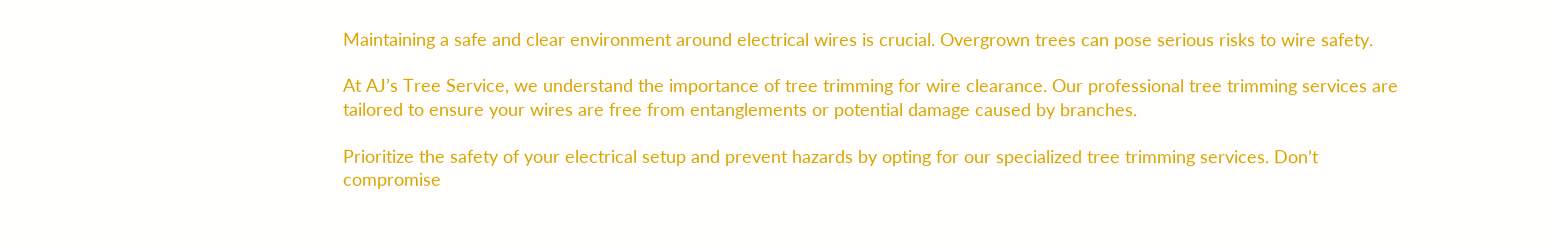Maintaining a safe and clear environment around electrical wires is crucial. Overgrown trees can pose serious risks to wire safety.

At AJ’s Tree Service, we understand the importance of tree trimming for wire clearance. Our professional tree trimming services are tailored to ensure your wires are free from entanglements or potential damage caused by branches.

Prioritize the safety of your electrical setup and prevent hazards by opting for our specialized tree trimming services. Don’t compromise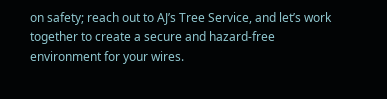on safety; reach out to AJ’s Tree Service, and let’s work together to create a secure and hazard-free environment for your wires.